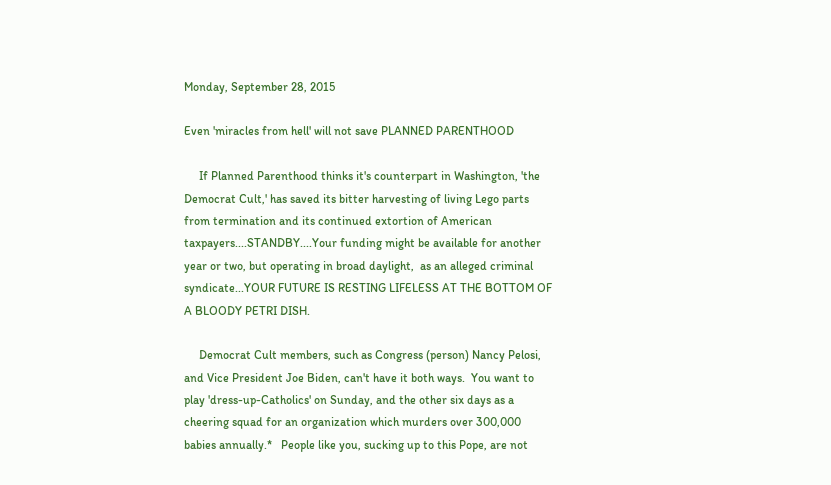Monday, September 28, 2015

Even 'miracles from hell' will not save PLANNED PARENTHOOD

     If Planned Parenthood thinks it's counterpart in Washington, 'the Democrat Cult,' has saved its bitter harvesting of living Lego parts from termination and its continued extortion of American taxpayers....STANDBY....Your funding might be available for another year or two, but operating in broad daylight,  as an alleged criminal syndicate...YOUR FUTURE IS RESTING LIFELESS AT THE BOTTOM OF A BLOODY PETRI DISH.

     Democrat Cult members, such as Congress (person) Nancy Pelosi, and Vice President Joe Biden, can't have it both ways.  You want to play 'dress-up-Catholics' on Sunday, and the other six days as a cheering squad for an organization which murders over 300,000 babies annually.*   People like you, sucking up to this Pope, are not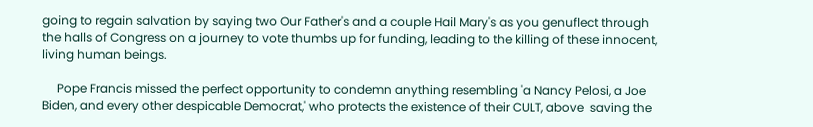going to regain salvation by saying two Our Father's and a couple Hail Mary's as you genuflect through the halls of Congress on a journey to vote thumbs up for funding, leading to the killing of these innocent, living human beings.

     Pope Francis missed the perfect opportunity to condemn anything resembling 'a Nancy Pelosi, a Joe Biden, and every other despicable Democrat,' who protects the existence of their CULT, above  saving the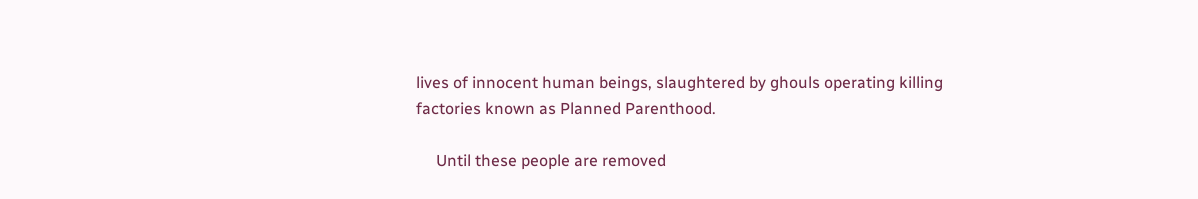lives of innocent human beings, slaughtered by ghouls operating killing factories known as Planned Parenthood.

     Until these people are removed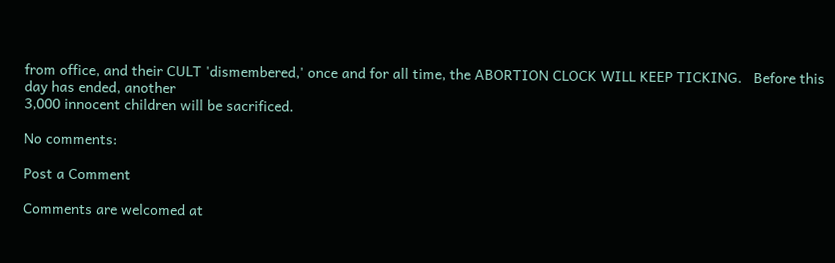from office, and their CULT 'dismembered,' once and for all time, the ABORTION CLOCK WILL KEEP TICKING.   Before this day has ended, another
3,000 innocent children will be sacrificed.

No comments:

Post a Comment

Comments are welcomed at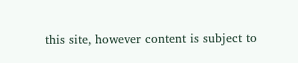this site, however content is subject to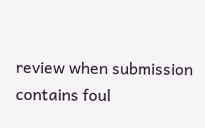review when submission contains foul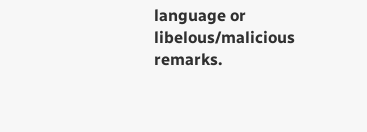language or libelous/malicious remarks.